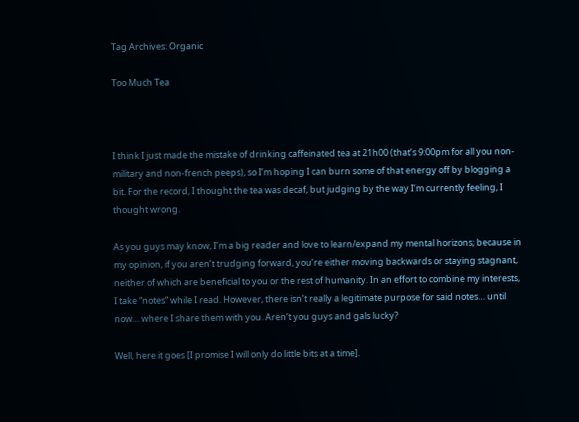Tag Archives: Organic

Too Much Tea



I think I just made the mistake of drinking caffeinated tea at 21h00 (that’s 9:00pm for all you non-military and non-french peeps), so I’m hoping I can burn some of that energy off by blogging a bit. For the record, I thought the tea was decaf, but judging by the way I’m currently feeling, I thought wrong.

As you guys may know, I’m a big reader and love to learn/expand my mental horizons; because in my opinion, if you aren’t trudging forward, you’re either moving backwards or staying stagnant, neither of which are beneficial to you or the rest of humanity. In an effort to combine my interests, I take “notes” while I read. However, there isn’t really a legitimate purpose for said notes… until now… where I share them with you. Aren’t you guys and gals lucky?

Well, here it goes [I promise I will only do little bits at a time].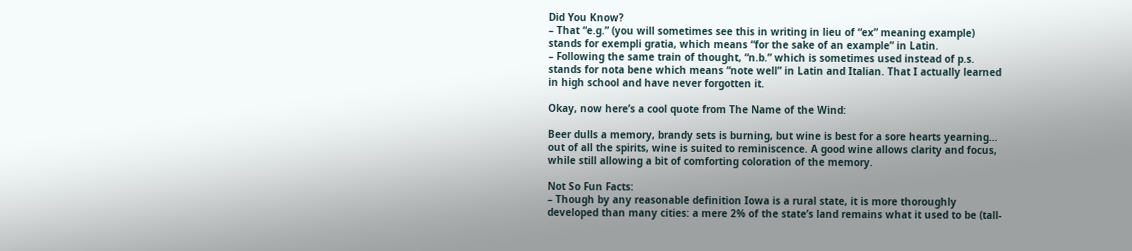Did You Know?
– That “e.g.” (you will sometimes see this in writing in lieu of “ex” meaning example) stands for exempli gratia, which means “for the sake of an example” in Latin.
– Following the same train of thought, “n.b.” which is sometimes used instead of p.s. stands for nota bene which means “note well” in Latin and Italian. That I actually learned in high school and have never forgotten it.

Okay, now here’s a cool quote from The Name of the Wind:

Beer dulls a memory, brandy sets is burning, but wine is best for a sore hearts yearning… out of all the spirits, wine is suited to reminiscence. A good wine allows clarity and focus, while still allowing a bit of comforting coloration of the memory.

Not So Fun Facts:
– Though by any reasonable definition Iowa is a rural state, it is more thoroughly developed than many cities: a mere 2% of the state’s land remains what it used to be (tall-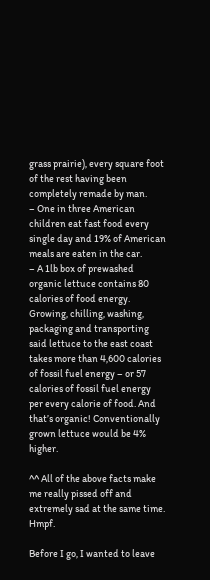grass prairie), every square foot of the rest having been completely remade by man.
– One in three American children eat fast food every single day and 19% of American meals are eaten in the car.
– A 1lb box of prewashed organic lettuce contains 80 calories of food energy. Growing, chilling, washing, packaging and transporting said lettuce to the east coast takes more than 4,600 calories of fossil fuel energy – or 57 calories of fossil fuel energy per every calorie of food. And that’s organic! Conventionally grown lettuce would be 4% higher.

^^ All of the above facts make me really pissed off and extremely sad at the same time. Hmpf.

Before I go, I wanted to leave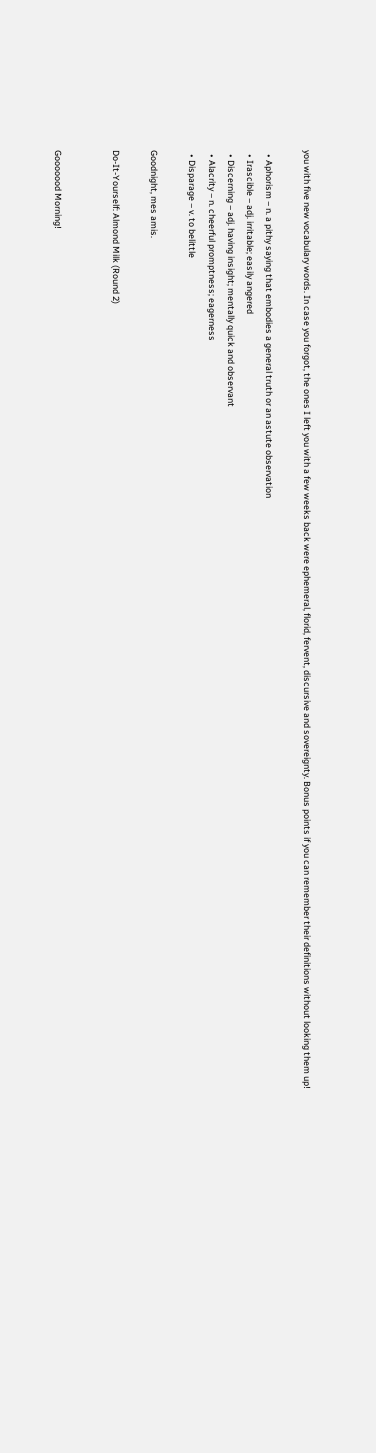you with five new vocabulary words. In case you forgot, the ones I left you with a few weeks back were ephemeral, florid, fervent, discursive and sovereignty. Bonus points if you can remember their definitions without looking them up!

  • Aphorism – n. a pithy saying that embodies a general truth or an astute observation
  • Irascible – adj. irritable; easily angered
  • Discerning – adj. having insight; mentally quick and observant
  • Alacrity – n. cheerful promptness; eagerness
  • Disparage – v. to belittle

Goodnight, mes amis.

Do-It-Yourself: Almond Milk (Round 2)


Gooooood Morning!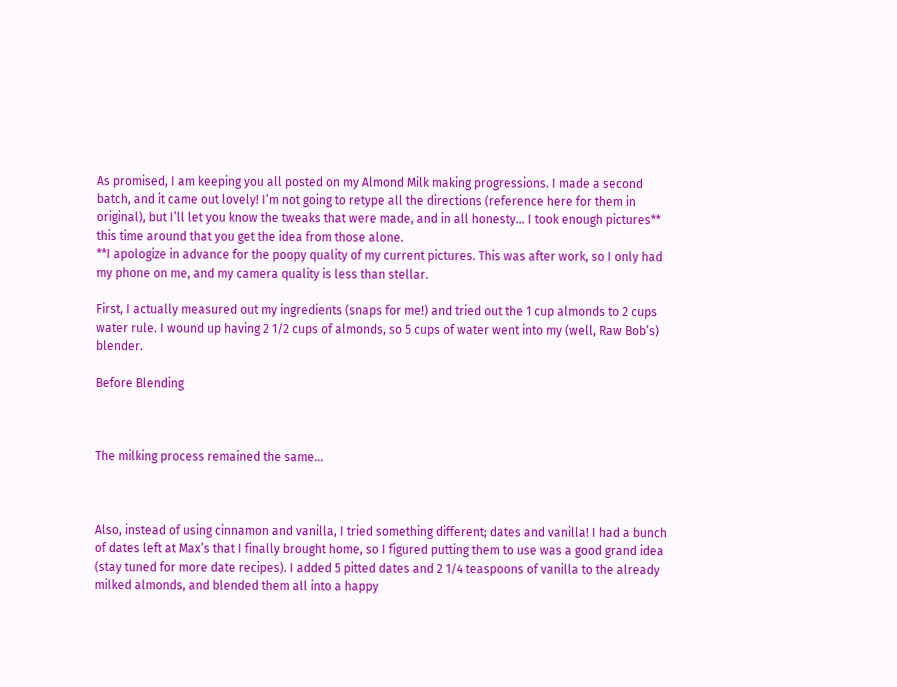As promised, I am keeping you all posted on my Almond Milk making progressions. I made a second batch, and it came out lovely! I’m not going to retype all the directions (reference here for them in original), but I’ll let you know the tweaks that were made, and in all honesty… I took enough pictures** this time around that you get the idea from those alone.
**I apologize in advance for the poopy quality of my current pictures. This was after work, so I only had my phone on me, and my camera quality is less than stellar.

First, I actually measured out my ingredients (snaps for me!) and tried out the 1 cup almonds to 2 cups water rule. I wound up having 2 1/2 cups of almonds, so 5 cups of water went into my (well, Raw Bob’s) blender.

Before Blending



The milking process remained the same…



Also, instead of using cinnamon and vanilla, I tried something different; dates and vanilla! I had a bunch of dates left at Max’s that I finally brought home, so I figured putting them to use was a good grand idea (stay tuned for more date recipes). I added 5 pitted dates and 2 1/4 teaspoons of vanilla to the already milked almonds, and blended them all into a happy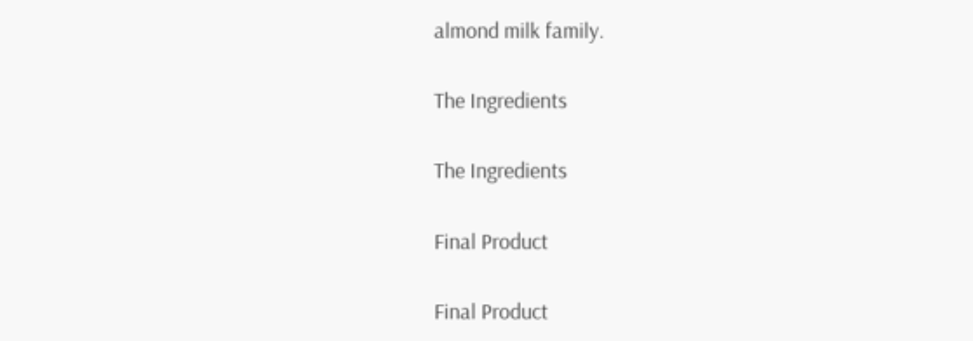almond milk family.

The Ingredients

The Ingredients

Final Product

Final Product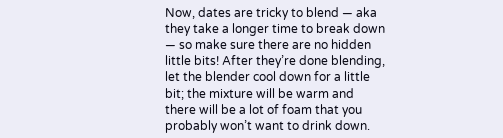Now, dates are tricky to blend — aka they take a longer time to break down — so make sure there are no hidden little bits! After they’re done blending, let the blender cool down for a little bit; the mixture will be warm and there will be a lot of foam that you probably won’t want to drink down.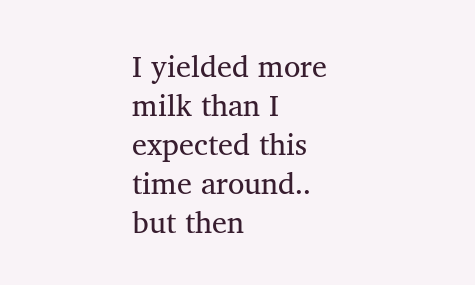I yielded more milk than I expected this time around.. but then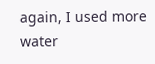again, I used more water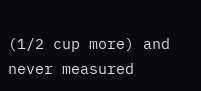(1/2 cup more) and never measured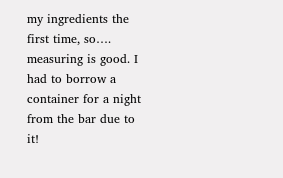my ingredients the first time, so…. measuring is good. I had to borrow a container for a night from the bar due to it!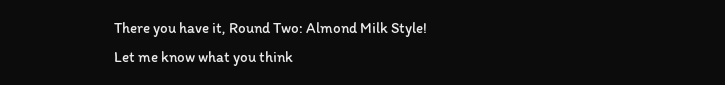There you have it, Round Two: Almond Milk Style! Let me know what you think